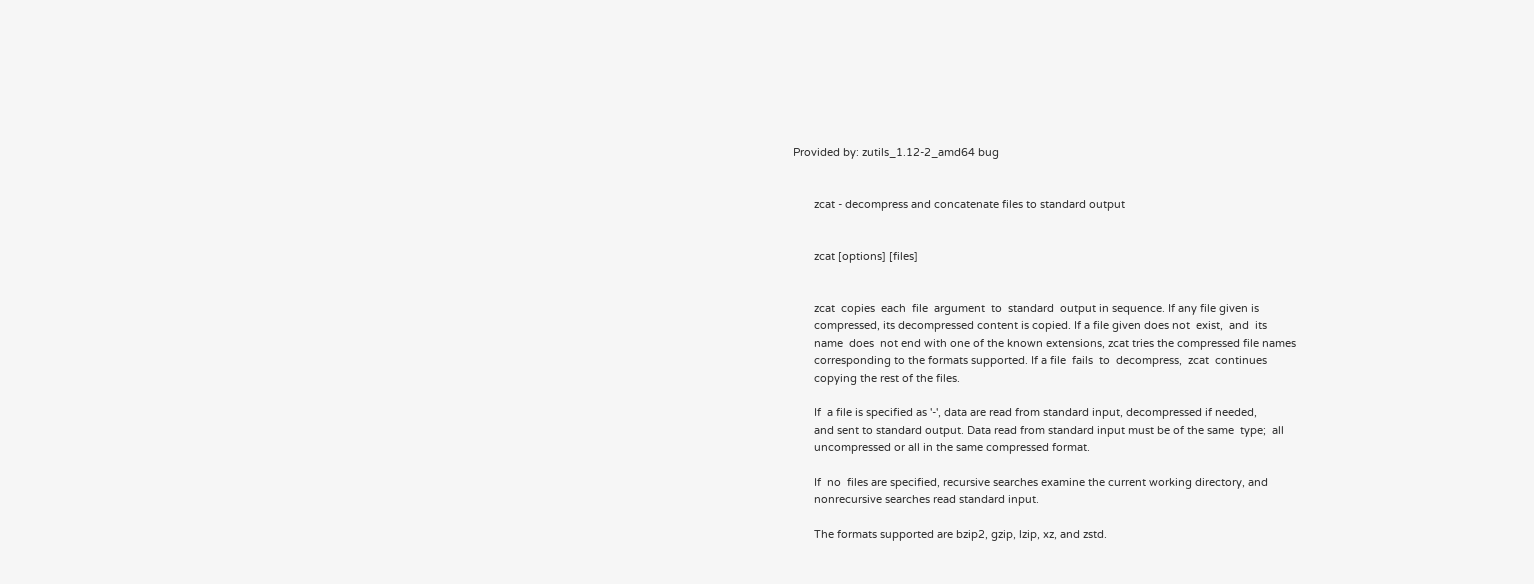Provided by: zutils_1.12-2_amd64 bug


       zcat - decompress and concatenate files to standard output


       zcat [options] [files]


       zcat  copies  each  file  argument  to  standard  output in sequence. If any file given is
       compressed, its decompressed content is copied. If a file given does not  exist,  and  its
       name  does  not end with one of the known extensions, zcat tries the compressed file names
       corresponding to the formats supported. If a file  fails  to  decompress,  zcat  continues
       copying the rest of the files.

       If  a file is specified as '-', data are read from standard input, decompressed if needed,
       and sent to standard output. Data read from standard input must be of the same  type;  all
       uncompressed or all in the same compressed format.

       If  no  files are specified, recursive searches examine the current working directory, and
       nonrecursive searches read standard input.

       The formats supported are bzip2, gzip, lzip, xz, and zstd.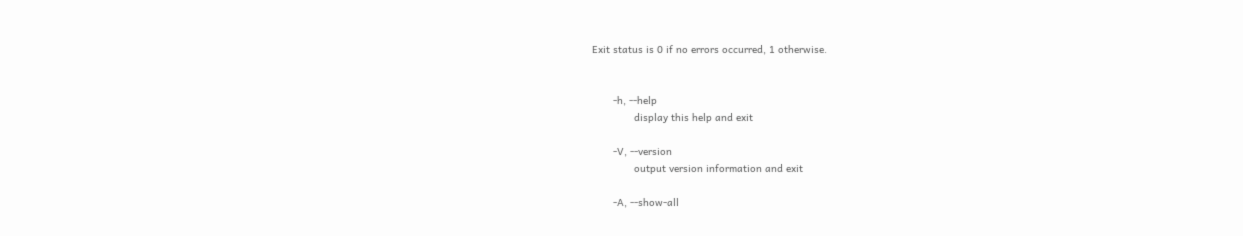Exit status is 0 if no errors occurred, 1 otherwise.


       -h, --help
              display this help and exit

       -V, --version
              output version information and exit

       -A, --show-all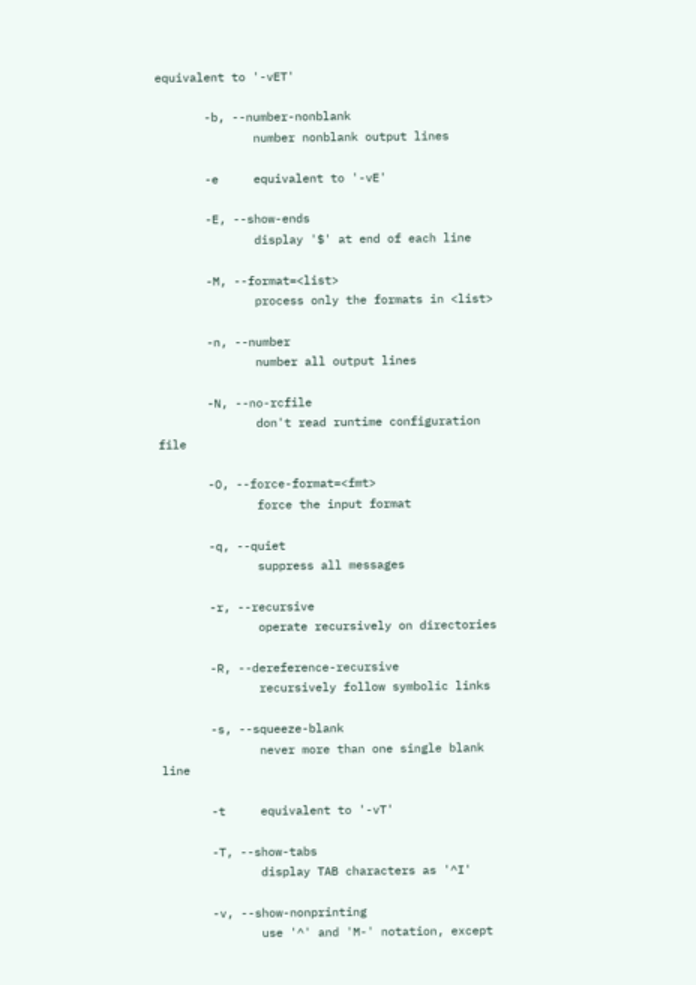equivalent to '-vET'

       -b, --number-nonblank
              number nonblank output lines

       -e     equivalent to '-vE'

       -E, --show-ends
              display '$' at end of each line

       -M, --format=<list>
              process only the formats in <list>

       -n, --number
              number all output lines

       -N, --no-rcfile
              don't read runtime configuration file

       -O, --force-format=<fmt>
              force the input format

       -q, --quiet
              suppress all messages

       -r, --recursive
              operate recursively on directories

       -R, --dereference-recursive
              recursively follow symbolic links

       -s, --squeeze-blank
              never more than one single blank line

       -t     equivalent to '-vT'

       -T, --show-tabs
              display TAB characters as '^I'

       -v, --show-nonprinting
              use '^' and 'M-' notation, except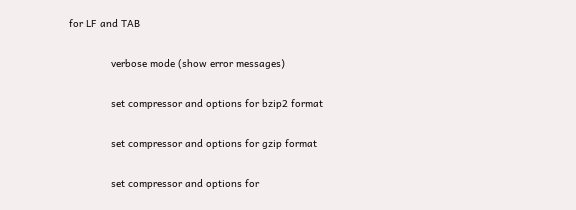for LF and TAB

              verbose mode (show error messages)

              set compressor and options for bzip2 format

              set compressor and options for gzip format

              set compressor and options for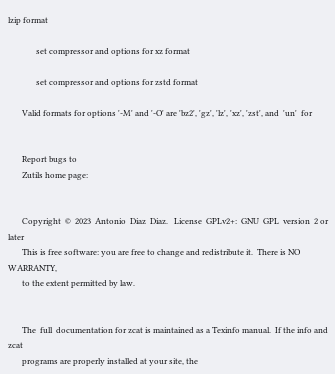lzip format

              set compressor and options for xz format

              set compressor and options for zstd format

       Valid formats for options '-M' and '-O' are 'bz2', 'gz', 'lz', 'xz', 'zst', and  'un'  for


       Report bugs to
       Zutils home page:


       Copyright  ©  2023  Antonio  Diaz  Diaz.   License  GPLv2+:  GNU  GPL  version  2 or later
       This is free software: you are free to change and redistribute it.  There is NO  WARRANTY,
       to the extent permitted by law.


       The  full  documentation for zcat is maintained as a Texinfo manual.  If the info and zcat
       programs are properly installed at your site, the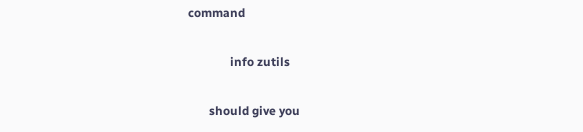command

              info zutils

       should give you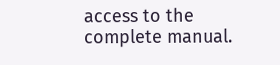access to the complete manual.